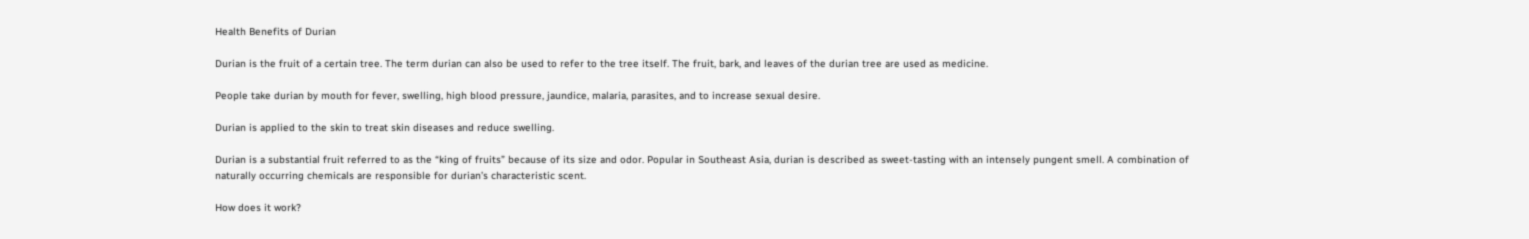Health Benefits of Durian

Durian is the fruit of a certain tree. The term durian can also be used to refer to the tree itself. The fruit, bark, and leaves of the durian tree are used as medicine.

People take durian by mouth for fever, swelling, high blood pressure, jaundice, malaria, parasites, and to increase sexual desire.

Durian is applied to the skin to treat skin diseases and reduce swelling.

Durian is a substantial fruit referred to as the “king of fruits” because of its size and odor. Popular in Southeast Asia, durian is described as sweet-tasting with an intensely pungent smell. A combination of naturally occurring chemicals are responsible for durian’s characteristic scent.

How does it work?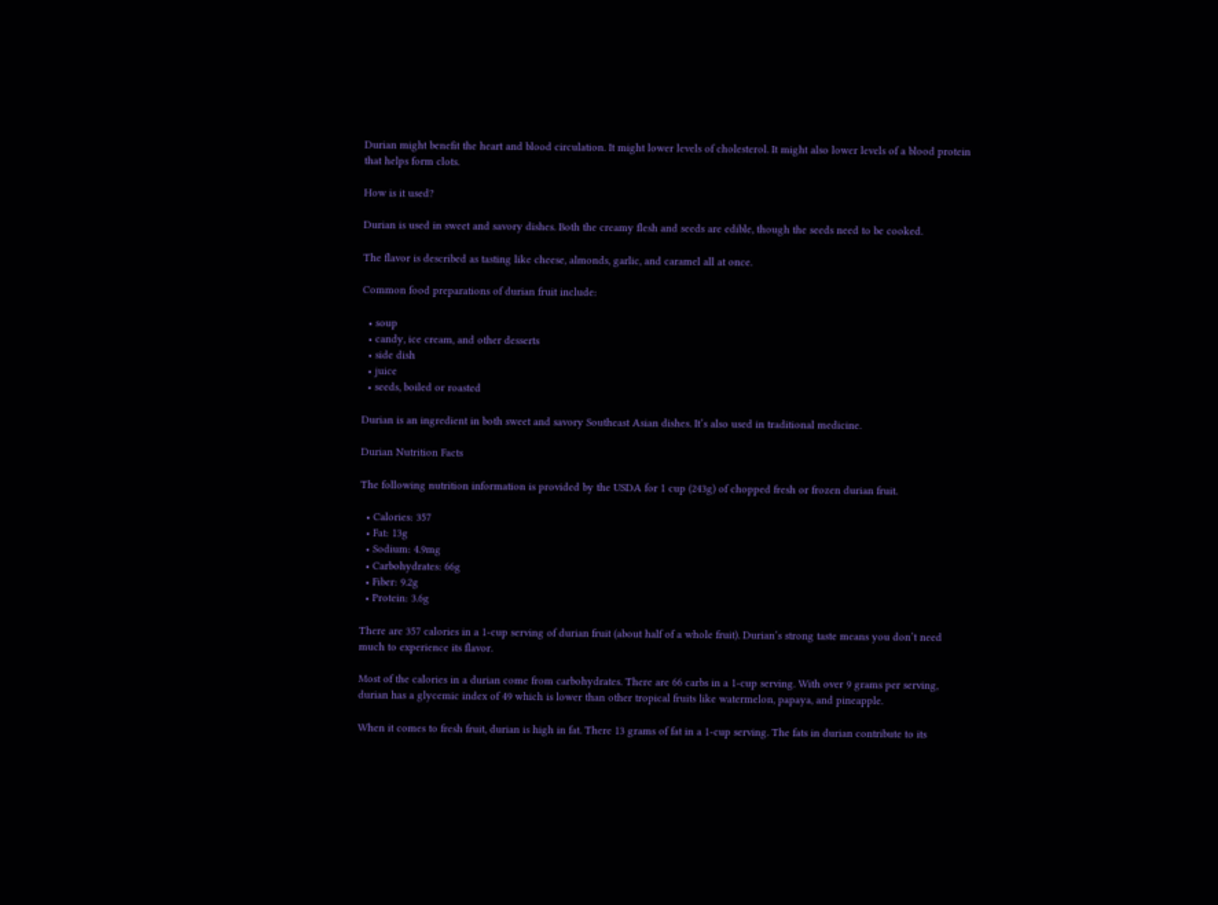Durian might benefit the heart and blood circulation. It might lower levels of cholesterol. It might also lower levels of a blood protein that helps form clots.

How is it used?

Durian is used in sweet and savory dishes. Both the creamy flesh and seeds are edible, though the seeds need to be cooked.

The flavor is described as tasting like cheese, almonds, garlic, and caramel all at once.

Common food preparations of durian fruit include:

  • soup
  • candy, ice cream, and other desserts
  • side dish
  • juice
  • seeds, boiled or roasted

Durian is an ingredient in both sweet and savory Southeast Asian dishes. It’s also used in traditional medicine.

Durian Nutrition Facts

The following nutrition information is provided by the USDA for 1 cup (243g) of chopped fresh or frozen durian fruit.

  • Calories: 357
  • Fat: 13g
  • Sodium: 4.9mg
  • Carbohydrates: 66g
  • Fiber: 9.2g
  • Protein: 3.6g

There are 357 calories in a 1-cup serving of durian fruit (about half of a whole fruit). Durian’s strong taste means you don’t need much to experience its flavor.

Most of the calories in a durian come from carbohydrates. There are 66 carbs in a 1-cup serving. With over 9 grams per serving, durian has a glycemic index of 49 which is lower than other tropical fruits like watermelon, papaya, and pineapple.

When it comes to fresh fruit, durian is high in fat. There 13 grams of fat in a 1-cup serving. The fats in durian contribute to its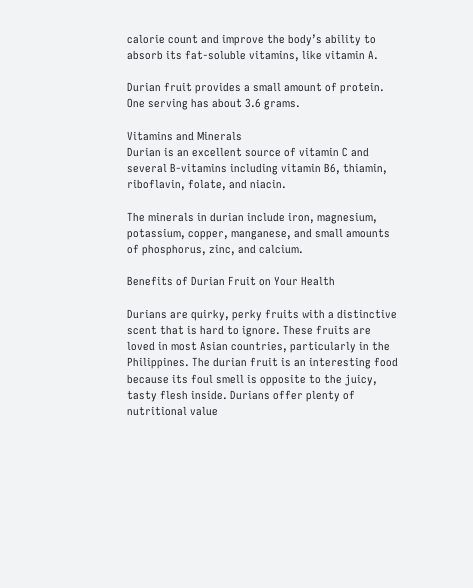calorie count and improve the body’s ability to absorb its fat-soluble vitamins, like vitamin A.

Durian fruit provides a small amount of protein. One serving has about 3.6 grams.

Vitamins and Minerals
Durian is an excellent source of vitamin C and several B-vitamins including vitamin B6, thiamin, riboflavin, folate, and niacin.

The minerals in durian include iron, magnesium, potassium, copper, manganese, and small amounts of phosphorus, zinc, and calcium.

Benefits of Durian Fruit on Your Health

Durians are quirky, perky fruits with a distinctive scent that is hard to ignore. These fruits are loved in most Asian countries, particularly in the Philippines. The durian fruit is an interesting food because its foul smell is opposite to the juicy, tasty flesh inside. Durians offer plenty of nutritional value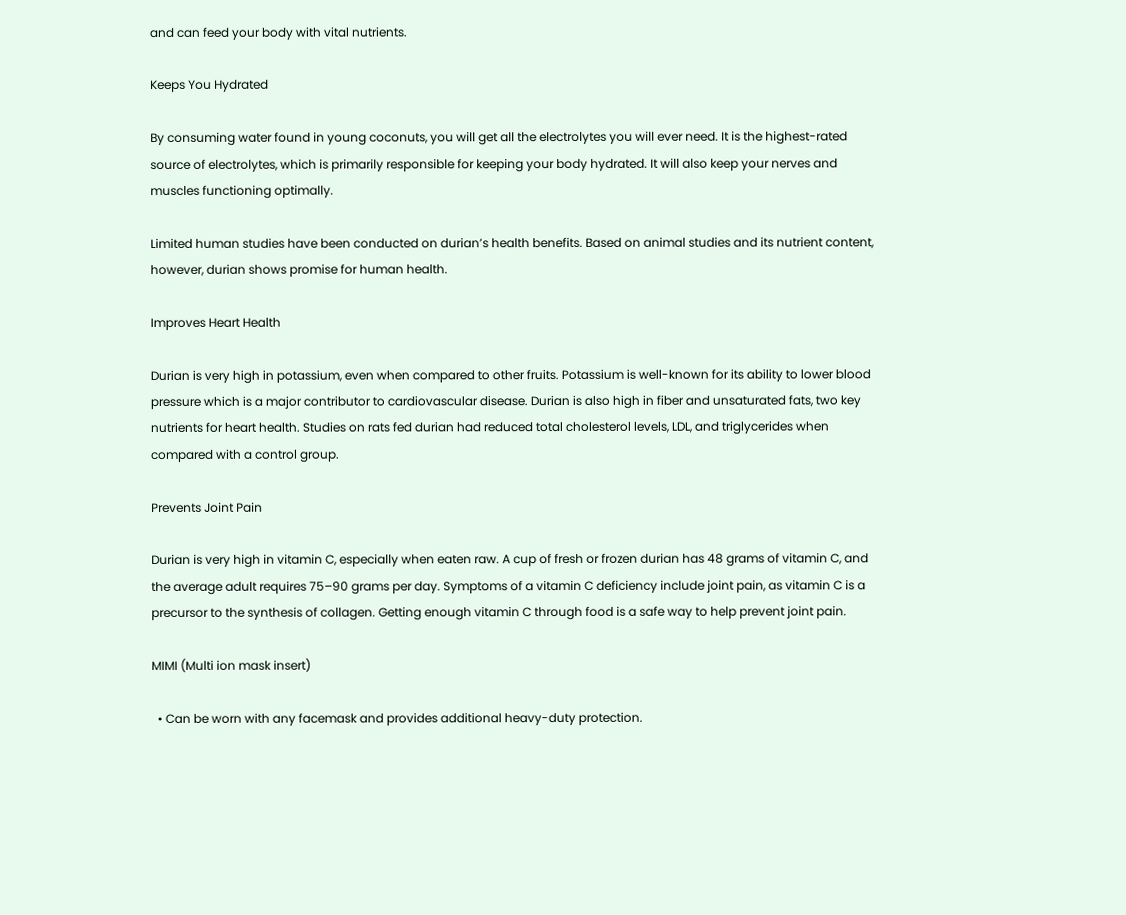and can feed your body with vital nutrients.

Keeps You Hydrated

By consuming water found in young coconuts, you will get all the electrolytes you will ever need. It is the highest-rated source of electrolytes, which is primarily responsible for keeping your body hydrated. It will also keep your nerves and muscles functioning optimally.

Limited human studies have been conducted on durian’s health benefits. Based on animal studies and its nutrient content, however, durian shows promise for human health.

Improves Heart Health

Durian is very high in potassium, even when compared to other fruits. Potassium is well-known for its ability to lower blood pressure which is a major contributor to cardiovascular disease. Durian is also high in fiber and unsaturated fats, two key nutrients for heart health. Studies on rats fed durian had reduced total cholesterol levels, LDL, and triglycerides when compared with a control group.

Prevents Joint Pain

Durian is very high in vitamin C, especially when eaten raw. A cup of fresh or frozen durian has 48 grams of vitamin C, and the average adult requires 75–90 grams per day. Symptoms of a vitamin C deficiency include joint pain, as vitamin C is a precursor to the synthesis of collagen. Getting enough vitamin C through food is a safe way to help prevent joint pain.

MIMI (Multi ion mask insert)

  • Can be worn with any facemask and provides additional heavy-duty protection.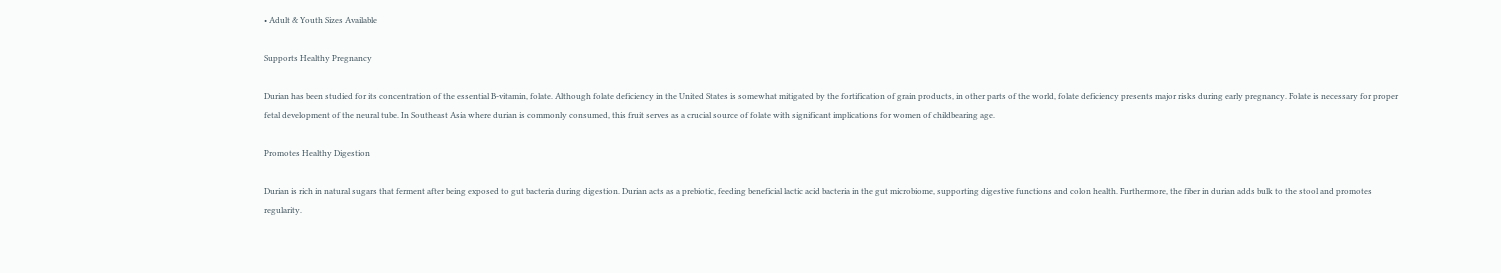• Adult & Youth Sizes Available

Supports Healthy Pregnancy

Durian has been studied for its concentration of the essential B-vitamin, folate. Although folate deficiency in the United States is somewhat mitigated by the fortification of grain products, in other parts of the world, folate deficiency presents major risks during early pregnancy. Folate is necessary for proper fetal development of the neural tube. In Southeast Asia where durian is commonly consumed, this fruit serves as a crucial source of folate with significant implications for women of childbearing age.

Promotes Healthy Digestion

Durian is rich in natural sugars that ferment after being exposed to gut bacteria during digestion. Durian acts as a prebiotic, feeding beneficial lactic acid bacteria in the gut microbiome, supporting digestive functions and colon health. Furthermore, the fiber in durian adds bulk to the stool and promotes regularity.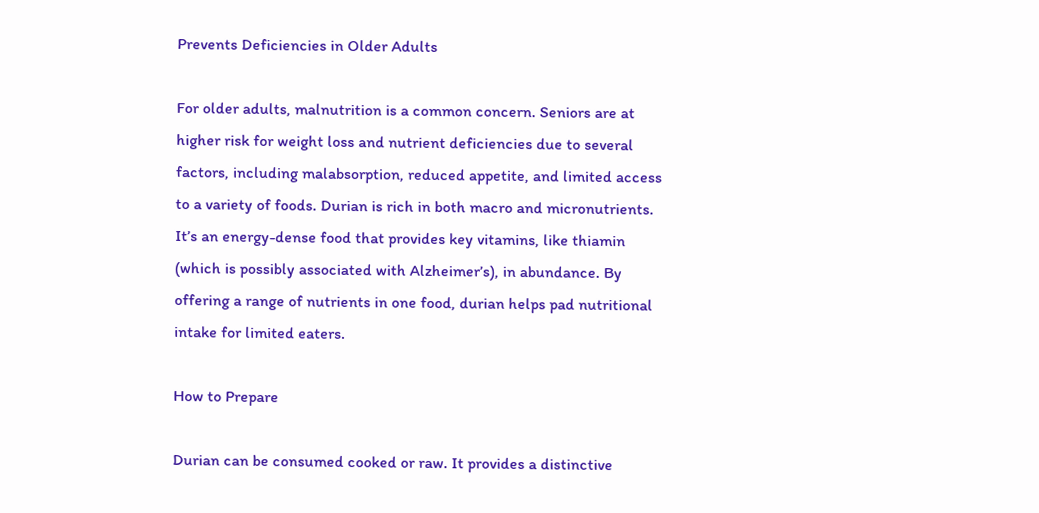Prevents Deficiencies in Older Adults

For older adults, malnutrition is a common concern. Seniors are at higher risk for weight loss and nutrient deficiencies due to several factors, including malabsorption, reduced appetite, and limited access to a variety of foods. Durian is rich in both macro and micronutrients. It’s an energy-dense food that provides key vitamins, like thiamin (which is possibly associated with Alzheimer’s), in abundance. By offering a range of nutrients in one food, durian helps pad nutritional intake for limited eaters.

How to Prepare

Durian can be consumed cooked or raw. It provides a distinctive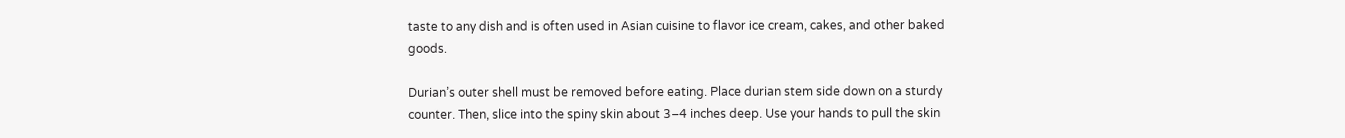taste to any dish and is often used in Asian cuisine to flavor ice cream, cakes, and other baked goods.

Durian’s outer shell must be removed before eating. Place durian stem side down on a sturdy counter. Then, slice into the spiny skin about 3–4 inches deep. Use your hands to pull the skin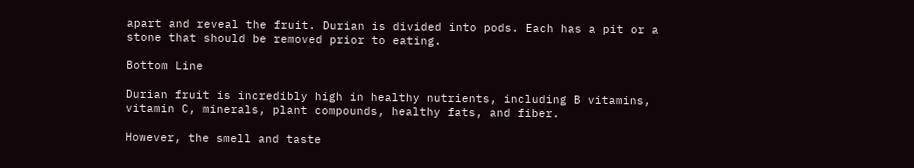apart and reveal the fruit. Durian is divided into pods. Each has a pit or a stone that should be removed prior to eating.

Bottom Line

Durian fruit is incredibly high in healthy nutrients, including B vitamins, vitamin C, minerals, plant compounds, healthy fats, and fiber.

However, the smell and taste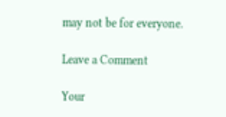may not be for everyone.

Leave a Comment

Your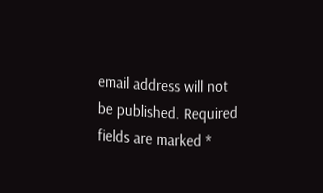email address will not be published. Required fields are marked *